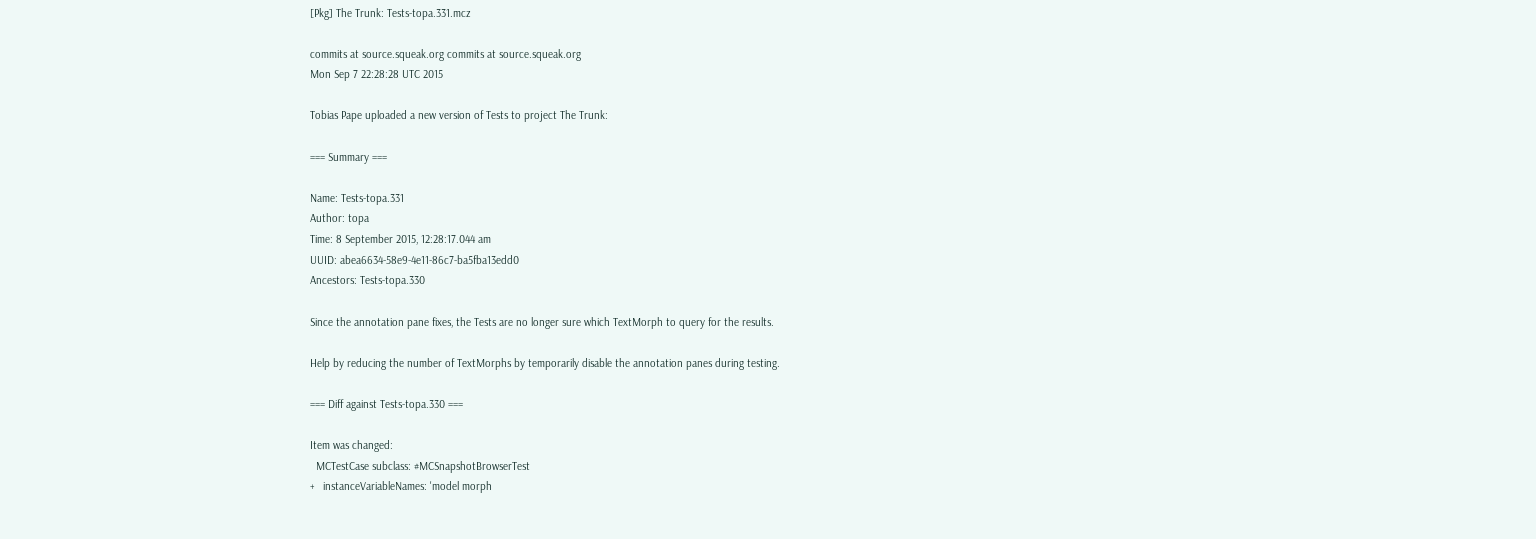[Pkg] The Trunk: Tests-topa.331.mcz

commits at source.squeak.org commits at source.squeak.org
Mon Sep 7 22:28:28 UTC 2015

Tobias Pape uploaded a new version of Tests to project The Trunk:

=== Summary ===

Name: Tests-topa.331
Author: topa
Time: 8 September 2015, 12:28:17.044 am
UUID: abea6634-58e9-4e11-86c7-ba5fba13edd0
Ancestors: Tests-topa.330

Since the annotation pane fixes, the Tests are no longer sure which TextMorph to query for the results.

Help by reducing the number of TextMorphs by temporarily disable the annotation panes during testing.

=== Diff against Tests-topa.330 ===

Item was changed:
  MCTestCase subclass: #MCSnapshotBrowserTest
+   instanceVariableNames: 'model morph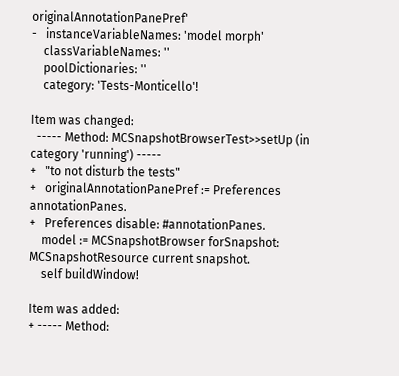originalAnnotationPanePref'
-   instanceVariableNames: 'model morph'
    classVariableNames: ''
    poolDictionaries: ''
    category: 'Tests-Monticello'!

Item was changed:
  ----- Method: MCSnapshotBrowserTest>>setUp (in category 'running') -----
+   "to not disturb the tests"
+   originalAnnotationPanePref := Preferences annotationPanes.
+   Preferences disable: #annotationPanes.
    model := MCSnapshotBrowser forSnapshot: MCSnapshotResource current snapshot.
    self buildWindow!

Item was added:
+ ----- Method: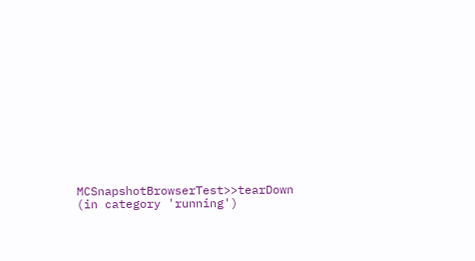MCSnapshotBrowserTest>>tearDown (in category 'running')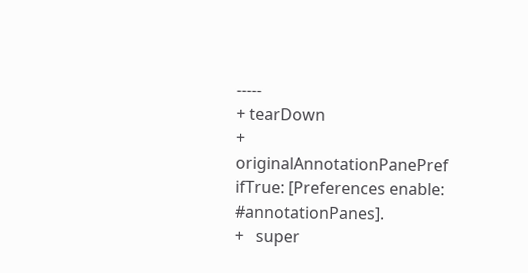-----
+ tearDown
+   originalAnnotationPanePref ifTrue: [Preferences enable: #annotationPanes].
+   super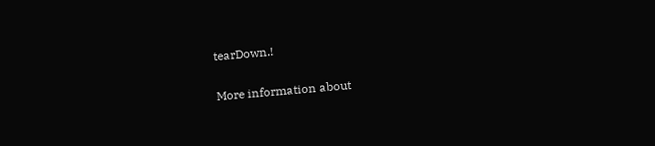tearDown.!

More information about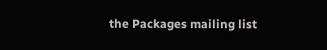the Packages mailing list